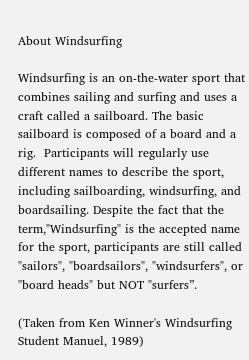About Windsurfing

Windsurfing is an on-the-water sport that combines sailing and surfing and uses a craft called a sailboard. The basic sailboard is composed of a board and a rig.  Participants will regularly use different names to describe the sport, including sailboarding, windsurfing, and boardsailing. Despite the fact that the term,"Windsurfing" is the accepted name for the sport, participants are still called "sailors", "boardsailors", "windsurfers", or  "board heads" but NOT "surfers”.

(Taken from Ken Winner's Windsurfing Student Manuel, 1989)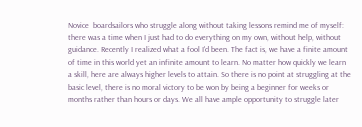Novice  boardsailors who struggle along without taking lessons remind me of myself: there was a time when I just had to do everything on my own, without help, without guidance. Recently I realized what a fool I'd been. The fact is, we have a finite amount of time in this world yet an infinite amount to learn. No matter how quickly we learn a skill, here are always higher levels to attain. So there is no point at struggling at the basic level, there is no moral victory to be won by being a beginner for weeks or months rather than hours or days. We all have ample opportunity to struggle later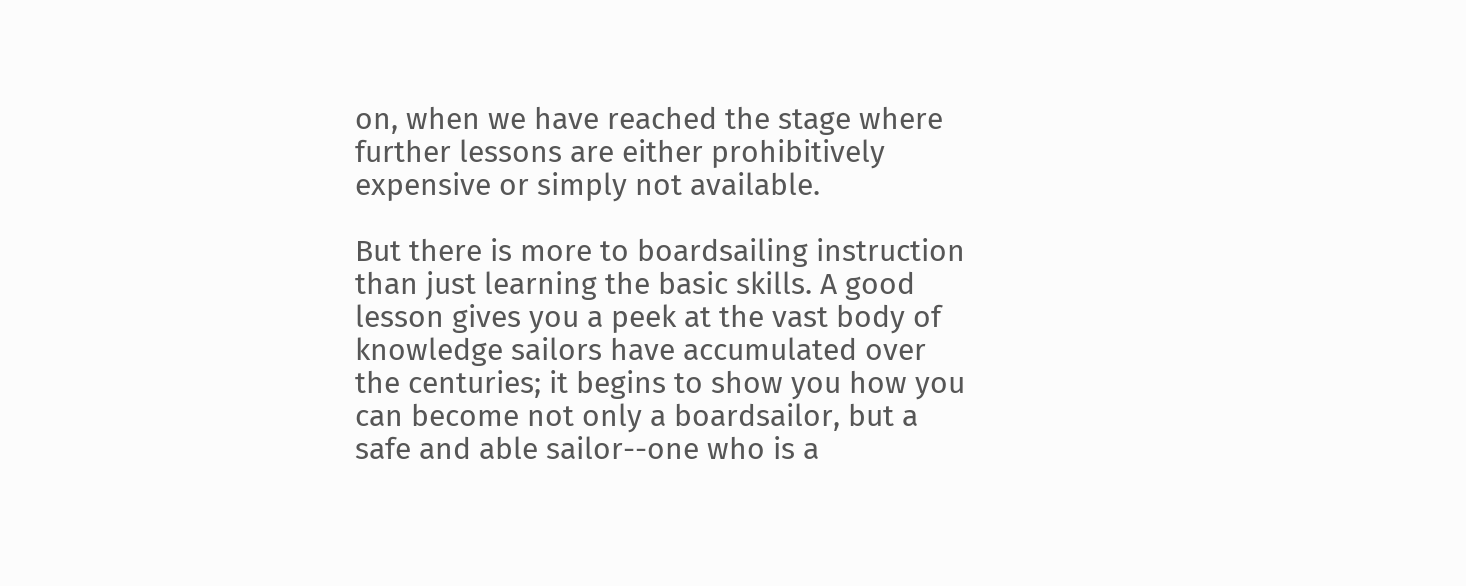on, when we have reached the stage where further lessons are either prohibitively expensive or simply not available.

But there is more to boardsailing instruction than just learning the basic skills. A good lesson gives you a peek at the vast body of knowledge sailors have accumulated over the centuries; it begins to show you how you can become not only a boardsailor, but a safe and able sailor--one who is a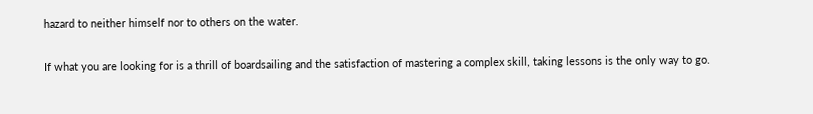hazard to neither himself nor to others on the water.

If what you are looking for is a thrill of boardsailing and the satisfaction of mastering a complex skill, taking lessons is the only way to go.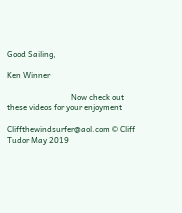Good Sailing,

Ken Winner

                                Now check out these videos for your enjoyment

Cliffthewindsurfer@aol.com © Cliff Tudor May 2019